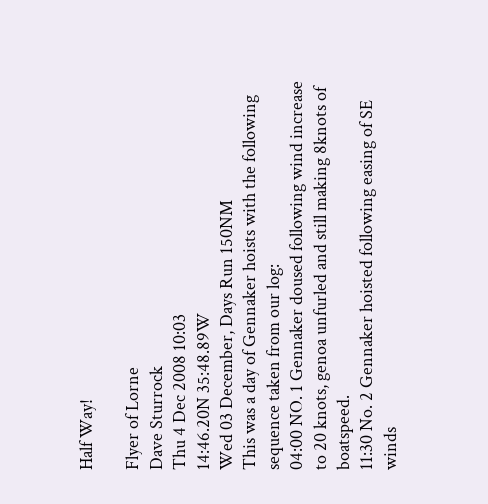Half Way!

Flyer of Lorne
Dave Sturrock
Thu 4 Dec 2008 10:03
14:46.20N 35:48.89W
Wed 03 December, Days Run 150NM
This was a day of Gennaker hoists with the following sequence taken from our log:
04:00 NO. 1 Gennaker doused following wind increase to 20 knots, genoa unfurled and still making 8knots of boatspeed.
11:30 No. 2 Gennaker hoisted following easing of SE winds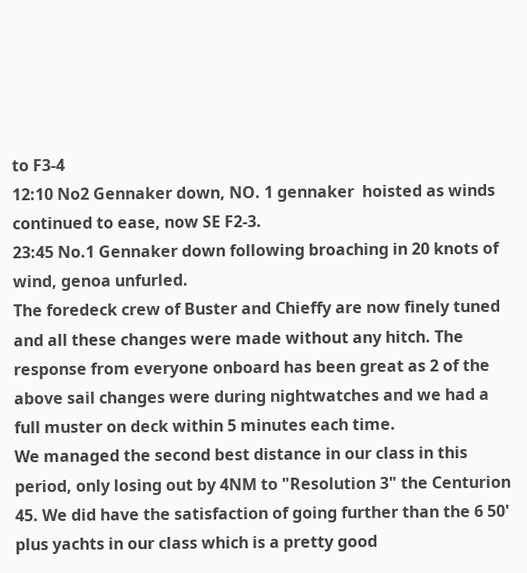to F3-4
12:10 No2 Gennaker down, NO. 1 gennaker  hoisted as winds continued to ease, now SE F2-3.
23:45 No.1 Gennaker down following broaching in 20 knots of wind, genoa unfurled.
The foredeck crew of Buster and Chieffy are now finely tuned and all these changes were made without any hitch. The response from everyone onboard has been great as 2 of the above sail changes were during nightwatches and we had a full muster on deck within 5 minutes each time.
We managed the second best distance in our class in this period, only losing out by 4NM to "Resolution 3" the Centurion 45. We did have the satisfaction of going further than the 6 50' plus yachts in our class which is a pretty good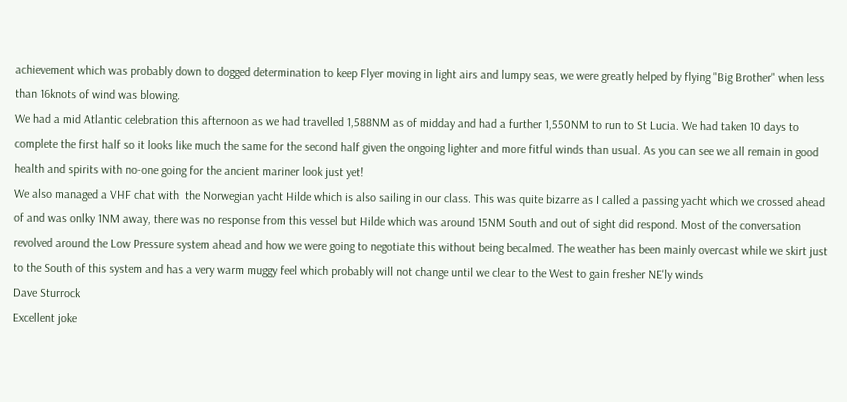achievement which was probably down to dogged determination to keep Flyer moving in light airs and lumpy seas, we were greatly helped by flying "Big Brother" when less than 16knots of wind was blowing.
We had a mid Atlantic celebration this afternoon as we had travelled 1,588NM as of midday and had a further 1,550NM to run to St Lucia. We had taken 10 days to complete the first half so it looks like much the same for the second half given the ongoing lighter and more fitful winds than usual. As you can see we all remain in good health and spirits with no-one going for the ancient mariner look just yet!
We also managed a VHF chat with  the Norwegian yacht Hilde which is also sailing in our class. This was quite bizarre as I called a passing yacht which we crossed ahead of and was onlky 1NM away, there was no response from this vessel but Hilde which was around 15NM South and out of sight did respond. Most of the conversation revolved around the Low Pressure system ahead and how we were going to negotiate this without being becalmed. The weather has been mainly overcast while we skirt just to the South of this system and has a very warm muggy feel which probably will not change until we clear to the West to gain fresher NE'ly winds
Dave Sturrock
Excellent joke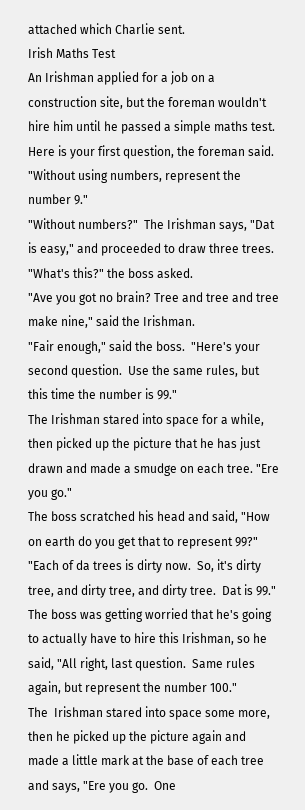attached which Charlie sent.
Irish Maths Test
An Irishman applied for a job on a construction site, but the foreman wouldn't hire him until he passed a simple maths test.
Here is your first question, the foreman said.  "Without using numbers, represent the number 9."
"Without numbers?"  The Irishman says, "Dat is easy," and proceeded to draw three trees.
"What's this?" the boss asked.
"Ave you got no brain? Tree and tree and tree make nine," said the Irishman.
"Fair enough," said the boss.  "Here's your second question.  Use the same rules, but this time the number is 99."
The Irishman stared into space for a while, then picked up the picture that he has just drawn and made a smudge on each tree. "Ere you go."
The boss scratched his head and said, "How on earth do you get that to represent 99?"
"Each of da trees is dirty now.  So, it's dirty tree, and dirty tree, and dirty tree.  Dat is 99."
The boss was getting worried that he's going to actually have to hire this Irishman, so he said, "All right, last question.  Same rules again, but represent the number 100."
The  Irishman stared into space some more, then he picked up the picture again and made a little mark at the base of each tree and says, "Ere you go.  One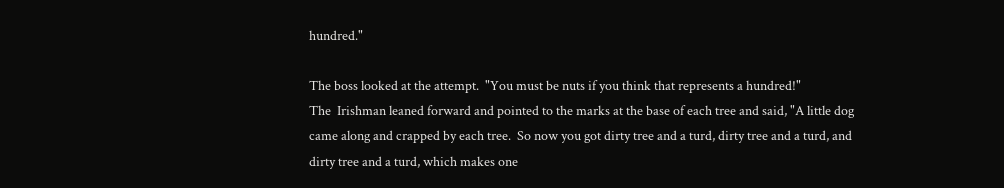hundred."

The boss looked at the attempt.  "You must be nuts if you think that represents a hundred!"
The  Irishman leaned forward and pointed to the marks at the base of each tree and said, "A little dog came along and crapped by each tree.  So now you got dirty tree and a turd, dirty tree and a turd, and dirty tree and a turd, which makes one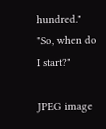hundred."
"So, when do I start?"

JPEG image